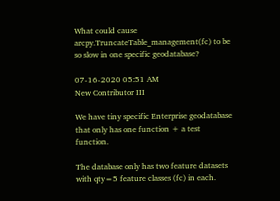What could cause arcpy.TruncateTable_management(fc) to be so slow in one specific geodatabase?

07-16-2020 05:51 AM
New Contributor III

We have tiny specific Enterprise geodatabase that only has one function + a test function.

The database only has two feature datasets with qty=5 feature classes (fc) in each.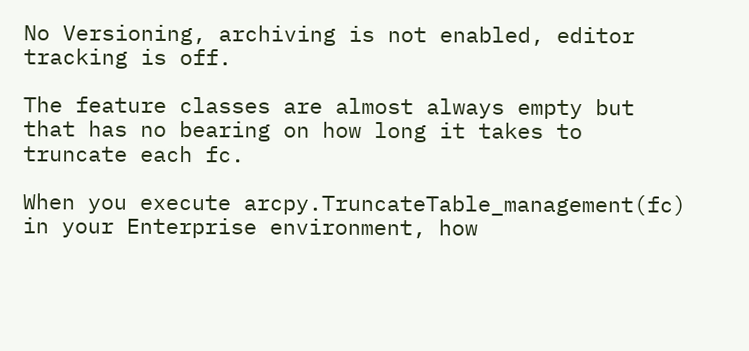No Versioning, archiving is not enabled, editor tracking is off.

The feature classes are almost always empty but that has no bearing on how long it takes to truncate each fc.

When you execute arcpy.TruncateTable_management(fc) in your Enterprise environment, how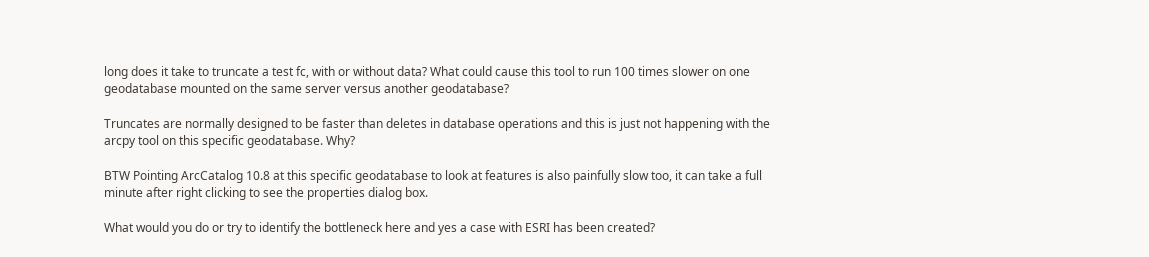long does it take to truncate a test fc, with or without data? What could cause this tool to run 100 times slower on one geodatabase mounted on the same server versus another geodatabase?

Truncates are normally designed to be faster than deletes in database operations and this is just not happening with the arcpy tool on this specific geodatabase. Why?

BTW Pointing ArcCatalog 10.8 at this specific geodatabase to look at features is also painfully slow too, it can take a full minute after right clicking to see the properties dialog box.

What would you do or try to identify the bottleneck here and yes a case with ESRI has been created?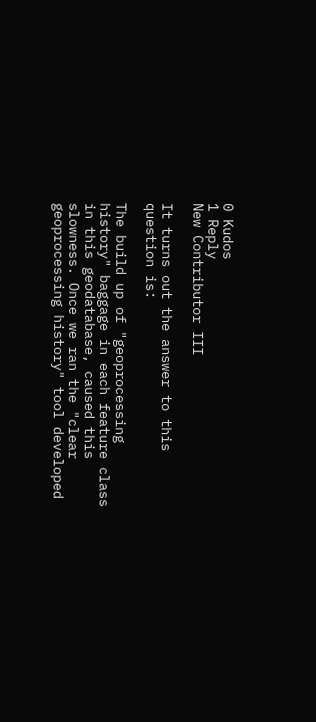0 Kudos
1 Reply
New Contributor III

It turns out the answer to this question is:

The build up of "geoprocessing history" baggage in each feature class in this geodatabase, caused this slowness. Once we ran the "clear geoprocessing history" tool developed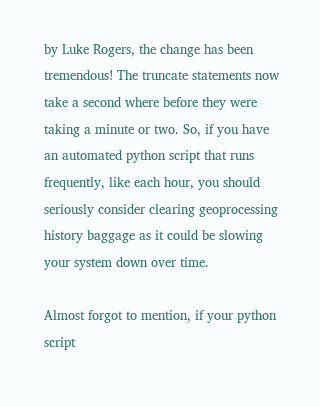by Luke Rogers, the change has been tremendous! The truncate statements now take a second where before they were taking a minute or two. So, if you have an automated python script that runs frequently, like each hour, you should seriously consider clearing geoprocessing history baggage as it could be slowing your system down over time.

Almost forgot to mention, if your python script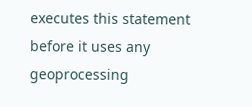executes this statement before it uses any geoprocessing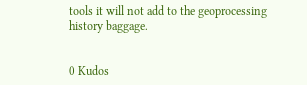tools it will not add to the geoprocessing history baggage.


0 Kudos